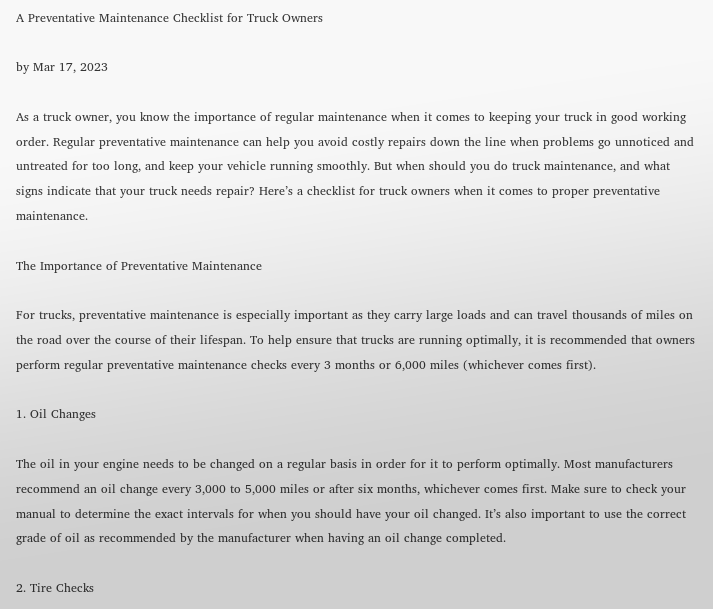A Preventative Maintenance Checklist for Truck Owners

by Mar 17, 2023

As a truck owner, you know the importance of regular maintenance when it comes to keeping your truck in good working order. Regular preventative maintenance can help you avoid costly repairs down the line when problems go unnoticed and untreated for too long, and keep your vehicle running smoothly. But when should you do truck maintenance, and what signs indicate that your truck needs repair? Here’s a checklist for truck owners when it comes to proper preventative maintenance.

The Importance of Preventative Maintenance

For trucks, preventative maintenance is especially important as they carry large loads and can travel thousands of miles on the road over the course of their lifespan. To help ensure that trucks are running optimally, it is recommended that owners perform regular preventative maintenance checks every 3 months or 6,000 miles (whichever comes first).

1. Oil Changes

The oil in your engine needs to be changed on a regular basis in order for it to perform optimally. Most manufacturers recommend an oil change every 3,000 to 5,000 miles or after six months, whichever comes first. Make sure to check your manual to determine the exact intervals for when you should have your oil changed. It’s also important to use the correct grade of oil as recommended by the manufacturer when having an oil change completed.

2. Tire Checks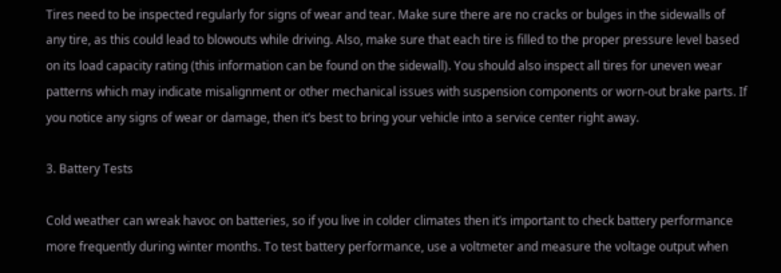Tires need to be inspected regularly for signs of wear and tear. Make sure there are no cracks or bulges in the sidewalls of any tire, as this could lead to blowouts while driving. Also, make sure that each tire is filled to the proper pressure level based on its load capacity rating (this information can be found on the sidewall). You should also inspect all tires for uneven wear patterns which may indicate misalignment or other mechanical issues with suspension components or worn-out brake parts. If you notice any signs of wear or damage, then it’s best to bring your vehicle into a service center right away.

3. Battery Tests

Cold weather can wreak havoc on batteries, so if you live in colder climates then it’s important to check battery performance more frequently during winter months. To test battery performance, use a voltmeter and measure the voltage output when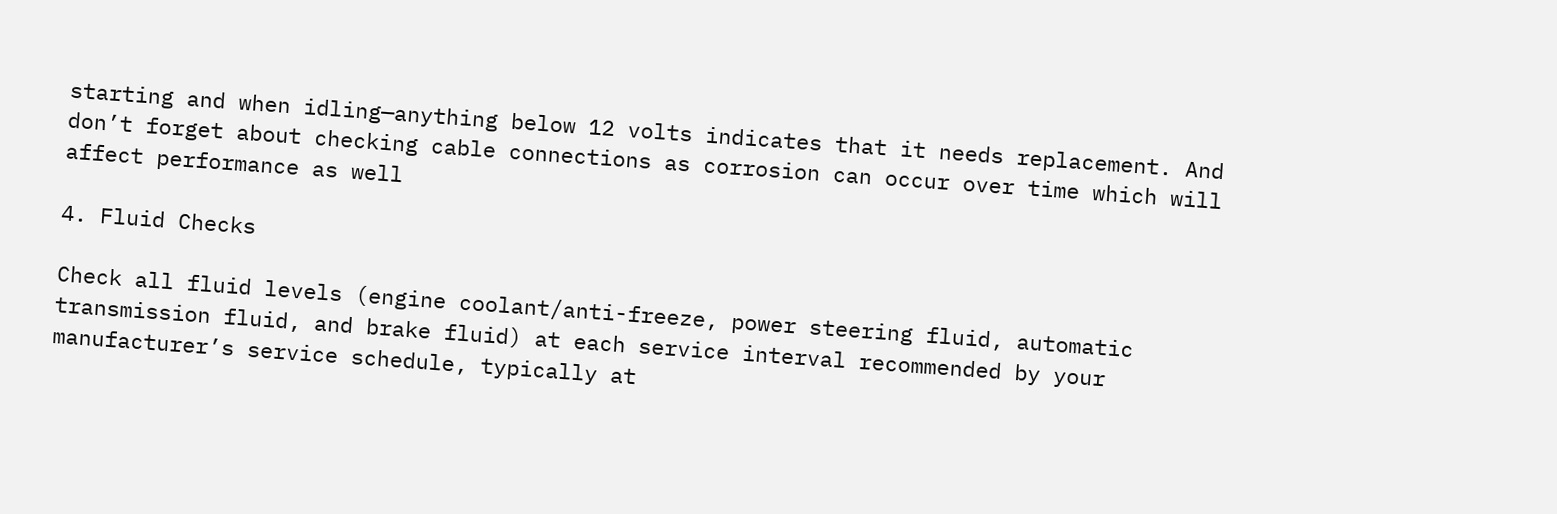starting and when idling—anything below 12 volts indicates that it needs replacement. And don’t forget about checking cable connections as corrosion can occur over time which will affect performance as well

4. Fluid Checks

Check all fluid levels (engine coolant/anti-freeze, power steering fluid, automatic transmission fluid, and brake fluid) at each service interval recommended by your manufacturer’s service schedule, typically at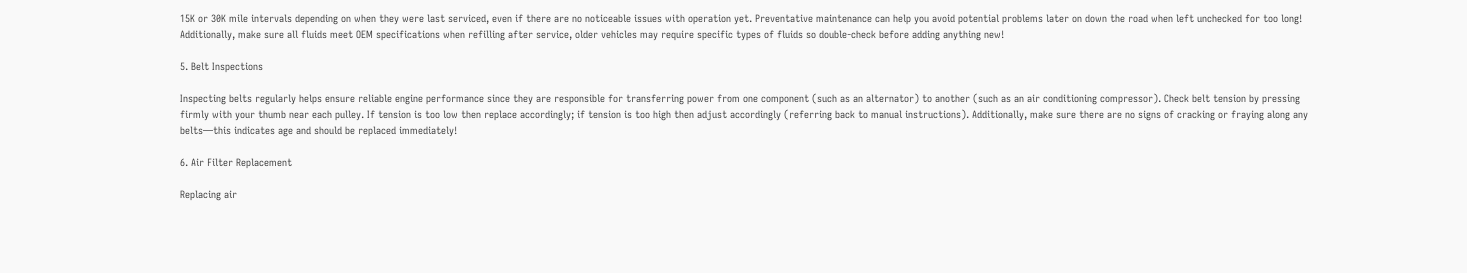15K or 30K mile intervals depending on when they were last serviced, even if there are no noticeable issues with operation yet. Preventative maintenance can help you avoid potential problems later on down the road when left unchecked for too long! Additionally, make sure all fluids meet OEM specifications when refilling after service, older vehicles may require specific types of fluids so double-check before adding anything new!

5. Belt Inspections

Inspecting belts regularly helps ensure reliable engine performance since they are responsible for transferring power from one component (such as an alternator) to another (such as an air conditioning compressor). Check belt tension by pressing firmly with your thumb near each pulley. If tension is too low then replace accordingly; if tension is too high then adjust accordingly (referring back to manual instructions). Additionally, make sure there are no signs of cracking or fraying along any belts—this indicates age and should be replaced immediately!

6. Air Filter Replacement

Replacing air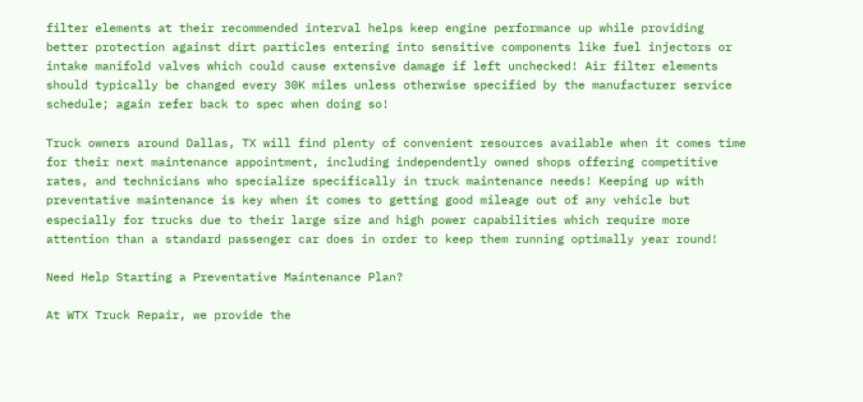filter elements at their recommended interval helps keep engine performance up while providing better protection against dirt particles entering into sensitive components like fuel injectors or intake manifold valves which could cause extensive damage if left unchecked! Air filter elements should typically be changed every 30K miles unless otherwise specified by the manufacturer service schedule; again refer back to spec when doing so!

Truck owners around Dallas, TX will find plenty of convenient resources available when it comes time for their next maintenance appointment, including independently owned shops offering competitive rates, and technicians who specialize specifically in truck maintenance needs! Keeping up with preventative maintenance is key when it comes to getting good mileage out of any vehicle but especially for trucks due to their large size and high power capabilities which require more attention than a standard passenger car does in order to keep them running optimally year round!

Need Help Starting a Preventative Maintenance Plan?

At WTX Truck Repair, we provide the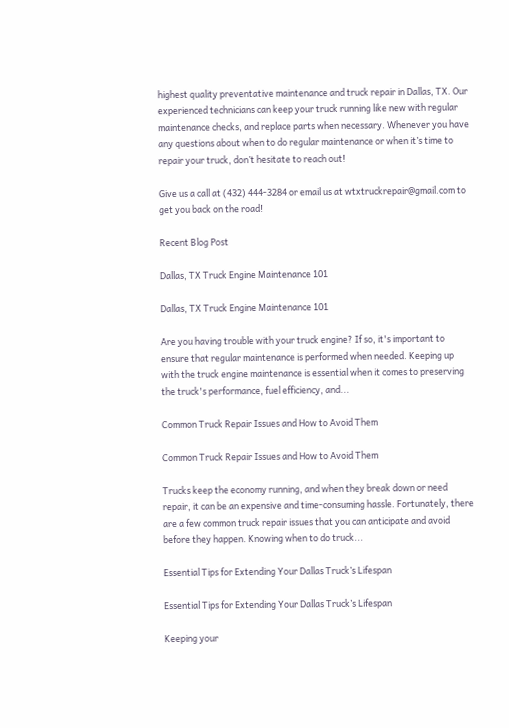highest quality preventative maintenance and truck repair in Dallas, TX. Our experienced technicians can keep your truck running like new with regular maintenance checks, and replace parts when necessary. Whenever you have any questions about when to do regular maintenance or when it’s time to repair your truck, don’t hesitate to reach out!

Give us a call at (432) 444-3284 or email us at wtxtruckrepair@gmail.com to get you back on the road!

Recent Blog Post

Dallas, TX Truck Engine Maintenance 101

Dallas, TX Truck Engine Maintenance 101

Are you having trouble with your truck engine? If so, it's important to ensure that regular maintenance is performed when needed. Keeping up with the truck engine maintenance is essential when it comes to preserving the truck's performance, fuel efficiency, and...

Common Truck Repair Issues and How to Avoid Them

Common Truck Repair Issues and How to Avoid Them

Trucks keep the economy running, and when they break down or need repair, it can be an expensive and time-consuming hassle. Fortunately, there are a few common truck repair issues that you can anticipate and avoid before they happen. Knowing when to do truck...

Essential Tips for Extending Your Dallas Truck’s Lifespan

Essential Tips for Extending Your Dallas Truck’s Lifespan

Keeping your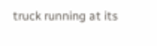truck running at its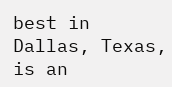best in Dallas, Texas, is an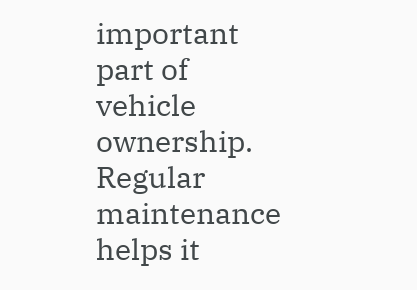important part of vehicle ownership. Regular maintenance helps it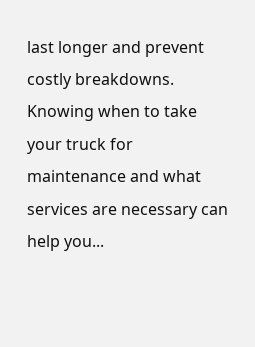last longer and prevent costly breakdowns. Knowing when to take your truck for maintenance and what services are necessary can help you...